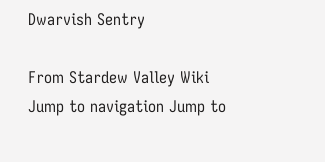Dwarvish Sentry

From Stardew Valley Wiki
Jump to navigation Jump to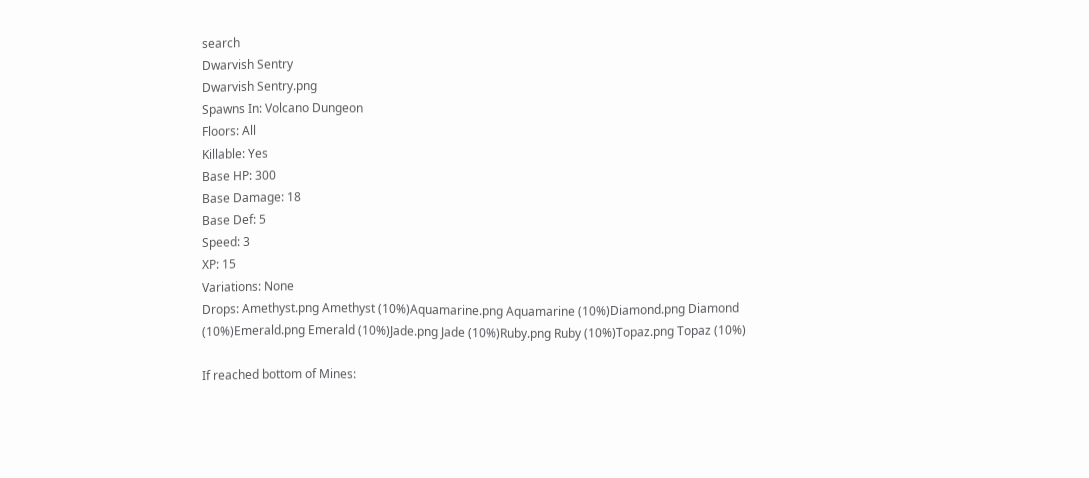search
Dwarvish Sentry
Dwarvish Sentry.png
Spawns In: Volcano Dungeon
Floors: All
Killable: Yes
Base HP: 300
Base Damage: 18
Base Def: 5
Speed: 3
XP: 15
Variations: None
Drops: Amethyst.png Amethyst (10%)Aquamarine.png Aquamarine (10%)Diamond.png Diamond (10%)Emerald.png Emerald (10%)Jade.png Jade (10%)Ruby.png Ruby (10%)Topaz.png Topaz (10%)

If reached bottom of Mines: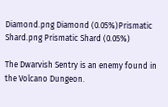Diamond.png Diamond (0.05%)Prismatic Shard.png Prismatic Shard (0.05%)

The Dwarvish Sentry is an enemy found in the Volcano Dungeon.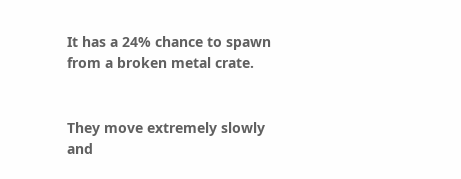It has a 24% chance to spawn from a broken metal crate.


They move extremely slowly and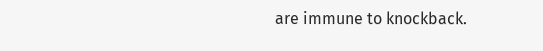are immune to knockback.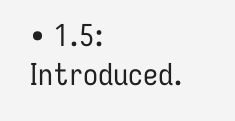• 1.5: Introduced.